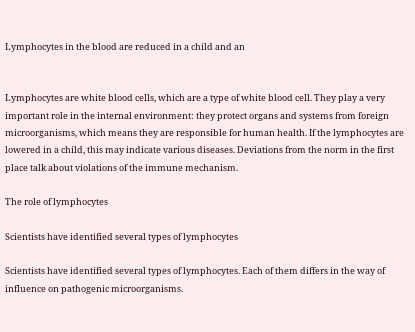Lymphocytes in the blood are reduced in a child and an


Lymphocytes are white blood cells, which are a type of white blood cell. They play a very important role in the internal environment: they protect organs and systems from foreign microorganisms, which means they are responsible for human health. If the lymphocytes are lowered in a child, this may indicate various diseases. Deviations from the norm in the first place talk about violations of the immune mechanism.

The role of lymphocytes

Scientists have identified several types of lymphocytes

Scientists have identified several types of lymphocytes. Each of them differs in the way of influence on pathogenic microorganisms.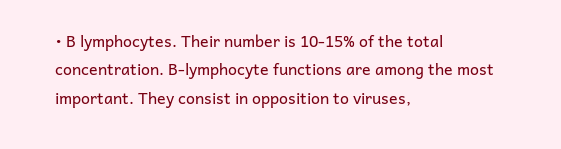• B lymphocytes. Their number is 10-15% of the total concentration. B-lymphocyte functions are among the most important. They consist in opposition to viruses,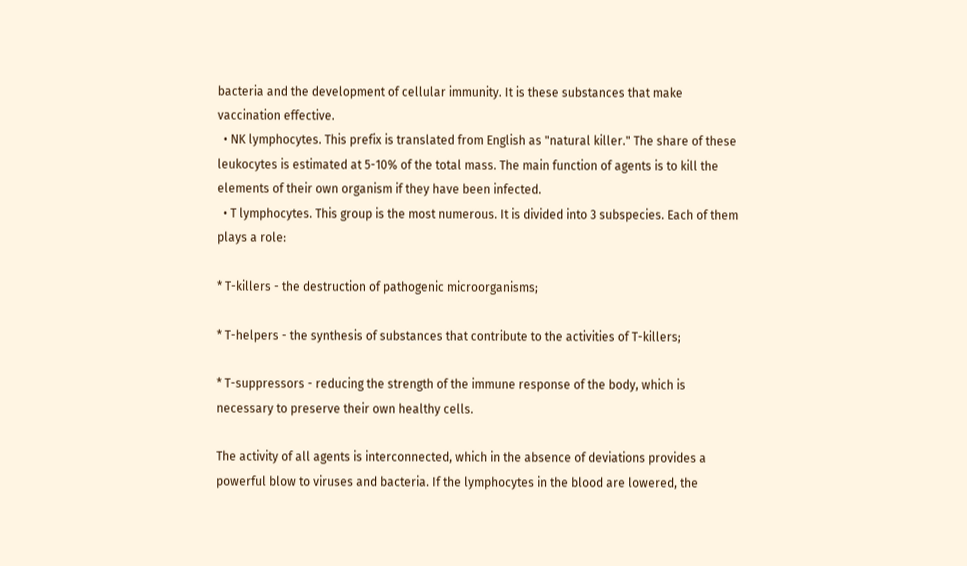bacteria and the development of cellular immunity. It is these substances that make vaccination effective.
  • NK lymphocytes. This prefix is translated from English as "natural killer." The share of these leukocytes is estimated at 5-10% of the total mass. The main function of agents is to kill the elements of their own organism if they have been infected.
  • T lymphocytes. This group is the most numerous. It is divided into 3 subspecies. Each of them plays a role:

* T-killers - the destruction of pathogenic microorganisms;

* T-helpers - the synthesis of substances that contribute to the activities of T-killers;

* T-suppressors - reducing the strength of the immune response of the body, which is necessary to preserve their own healthy cells.

The activity of all agents is interconnected, which in the absence of deviations provides a powerful blow to viruses and bacteria. If the lymphocytes in the blood are lowered, the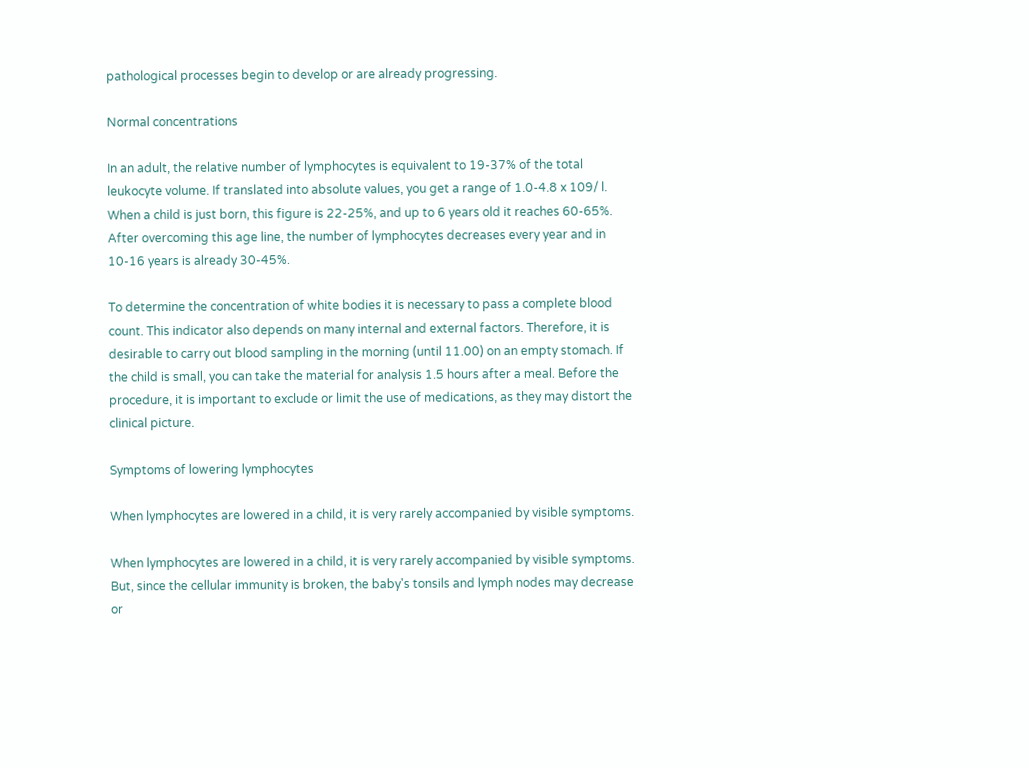pathological processes begin to develop or are already progressing.

Normal concentrations

In an adult, the relative number of lymphocytes is equivalent to 19-37% of the total leukocyte volume. If translated into absolute values, you get a range of 1.0-4.8 x 109/ l. When a child is just born, this figure is 22-25%, and up to 6 years old it reaches 60-65%. After overcoming this age line, the number of lymphocytes decreases every year and in 10-16 years is already 30-45%.

To determine the concentration of white bodies it is necessary to pass a complete blood count. This indicator also depends on many internal and external factors. Therefore, it is desirable to carry out blood sampling in the morning (until 11.00) on an empty stomach. If the child is small, you can take the material for analysis 1.5 hours after a meal. Before the procedure, it is important to exclude or limit the use of medications, as they may distort the clinical picture.

Symptoms of lowering lymphocytes

When lymphocytes are lowered in a child, it is very rarely accompanied by visible symptoms.

When lymphocytes are lowered in a child, it is very rarely accompanied by visible symptoms. But, since the cellular immunity is broken, the baby's tonsils and lymph nodes may decrease or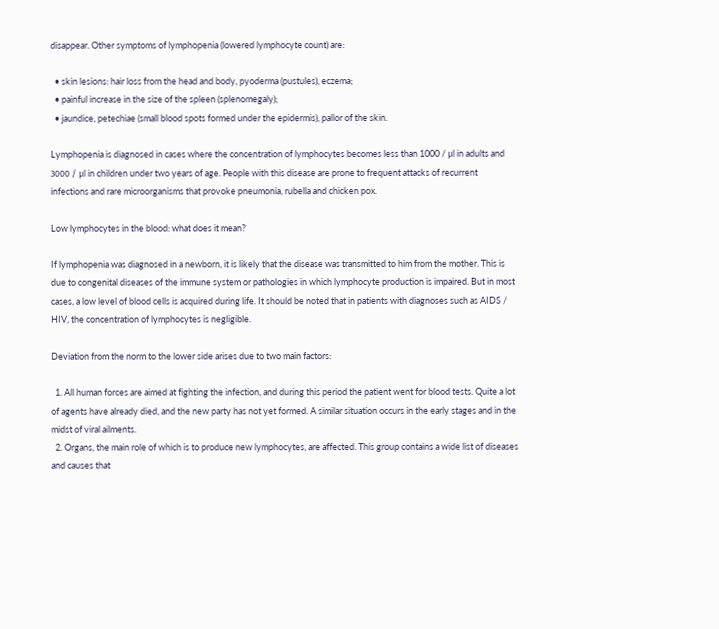disappear. Other symptoms of lymphopenia (lowered lymphocyte count) are:

  • skin lesions: hair loss from the head and body, pyoderma (pustules), eczema;
  • painful increase in the size of the spleen (splenomegaly);
  • jaundice, petechiae (small blood spots formed under the epidermis), pallor of the skin.

Lymphopenia is diagnosed in cases where the concentration of lymphocytes becomes less than 1000 / μl in adults and 3000 / μl in children under two years of age. People with this disease are prone to frequent attacks of recurrent infections and rare microorganisms that provoke pneumonia, rubella and chicken pox.

Low lymphocytes in the blood: what does it mean?

If lymphopenia was diagnosed in a newborn, it is likely that the disease was transmitted to him from the mother. This is due to congenital diseases of the immune system or pathologies in which lymphocyte production is impaired. But in most cases, a low level of blood cells is acquired during life. It should be noted that in patients with diagnoses such as AIDS / HIV, the concentration of lymphocytes is negligible.

Deviation from the norm to the lower side arises due to two main factors:

  1. All human forces are aimed at fighting the infection, and during this period the patient went for blood tests. Quite a lot of agents have already died, and the new party has not yet formed. A similar situation occurs in the early stages and in the midst of viral ailments.
  2. Organs, the main role of which is to produce new lymphocytes, are affected. This group contains a wide list of diseases and causes that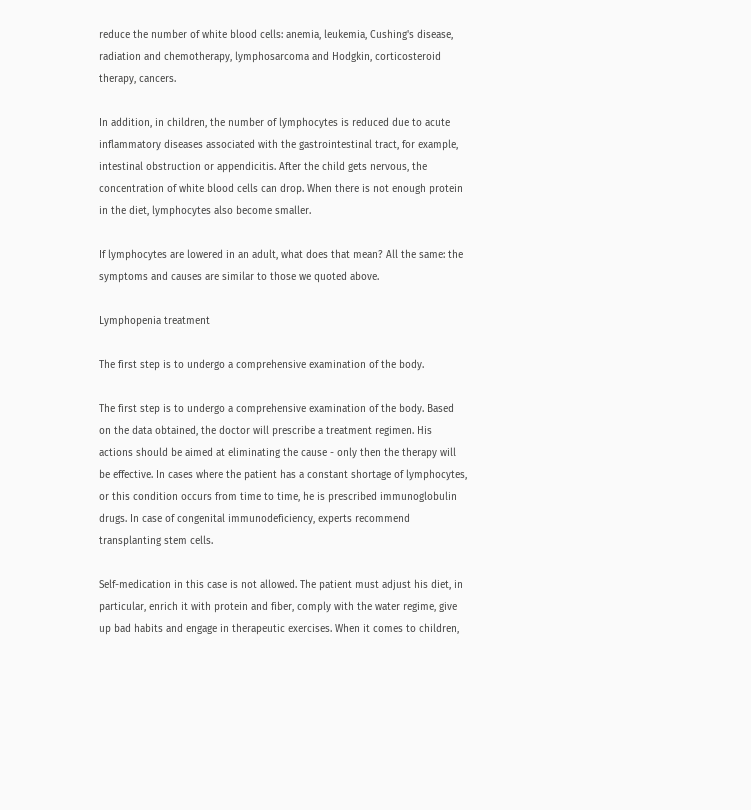reduce the number of white blood cells: anemia, leukemia, Cushing's disease, radiation and chemotherapy, lymphosarcoma and Hodgkin, corticosteroid therapy, cancers.

In addition, in children, the number of lymphocytes is reduced due to acute inflammatory diseases associated with the gastrointestinal tract, for example, intestinal obstruction or appendicitis. After the child gets nervous, the concentration of white blood cells can drop. When there is not enough protein in the diet, lymphocytes also become smaller.

If lymphocytes are lowered in an adult, what does that mean? All the same: the symptoms and causes are similar to those we quoted above.

Lymphopenia treatment

The first step is to undergo a comprehensive examination of the body.

The first step is to undergo a comprehensive examination of the body. Based on the data obtained, the doctor will prescribe a treatment regimen. His actions should be aimed at eliminating the cause - only then the therapy will be effective. In cases where the patient has a constant shortage of lymphocytes, or this condition occurs from time to time, he is prescribed immunoglobulin drugs. In case of congenital immunodeficiency, experts recommend transplanting stem cells.

Self-medication in this case is not allowed. The patient must adjust his diet, in particular, enrich it with protein and fiber, comply with the water regime, give up bad habits and engage in therapeutic exercises. When it comes to children,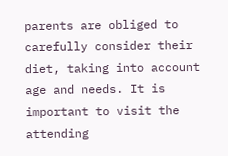parents are obliged to carefully consider their diet, taking into account age and needs. It is important to visit the attending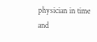physician in time and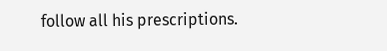follow all his prescriptions.